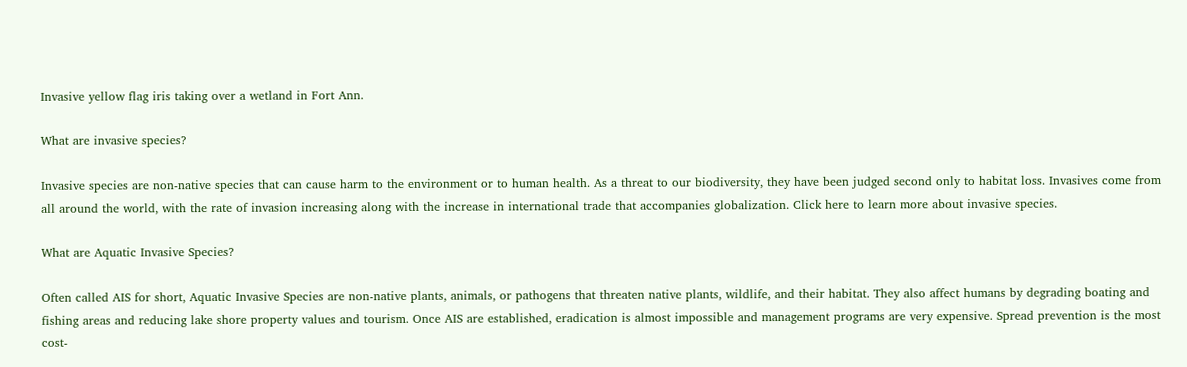Invasive yellow flag iris taking over a wetland in Fort Ann.

What are invasive species?

Invasive species are non-native species that can cause harm to the environment or to human health. As a threat to our biodiversity, they have been judged second only to habitat loss. Invasives come from all around the world, with the rate of invasion increasing along with the increase in international trade that accompanies globalization. Click here to learn more about invasive species.

What are Aquatic Invasive Species?

Often called AIS for short, Aquatic Invasive Species are non-native plants, animals, or pathogens that threaten native plants, wildlife, and their habitat. They also affect humans by degrading boating and fishing areas and reducing lake shore property values and tourism. Once AIS are established, eradication is almost impossible and management programs are very expensive. Spread prevention is the most cost-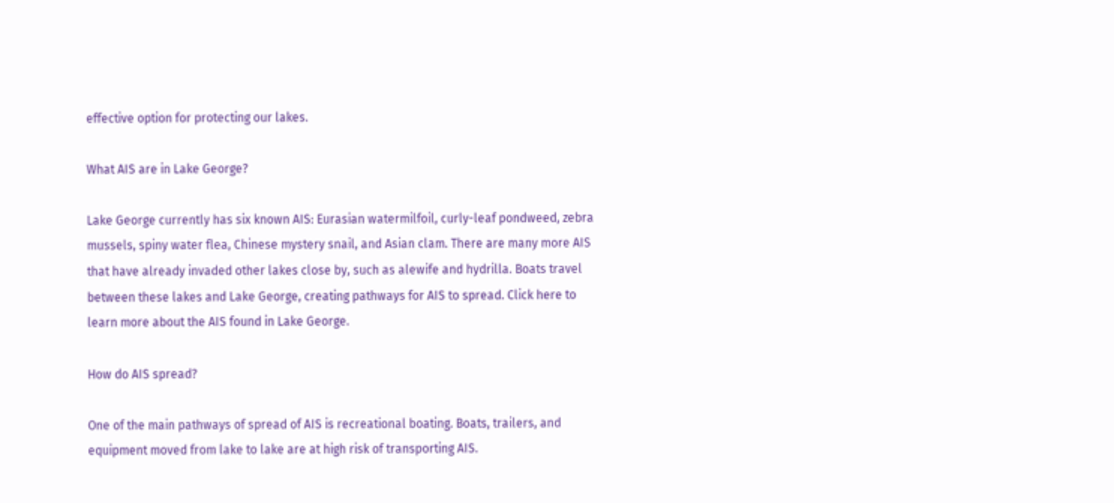effective option for protecting our lakes.

What AIS are in Lake George?

Lake George currently has six known AIS: Eurasian watermilfoil, curly-leaf pondweed, zebra mussels, spiny water flea, Chinese mystery snail, and Asian clam. There are many more AIS that have already invaded other lakes close by, such as alewife and hydrilla. Boats travel between these lakes and Lake George, creating pathways for AIS to spread. Click here to learn more about the AIS found in Lake George.

How do AIS spread?

One of the main pathways of spread of AIS is recreational boating. Boats, trailers, and equipment moved from lake to lake are at high risk of transporting AIS.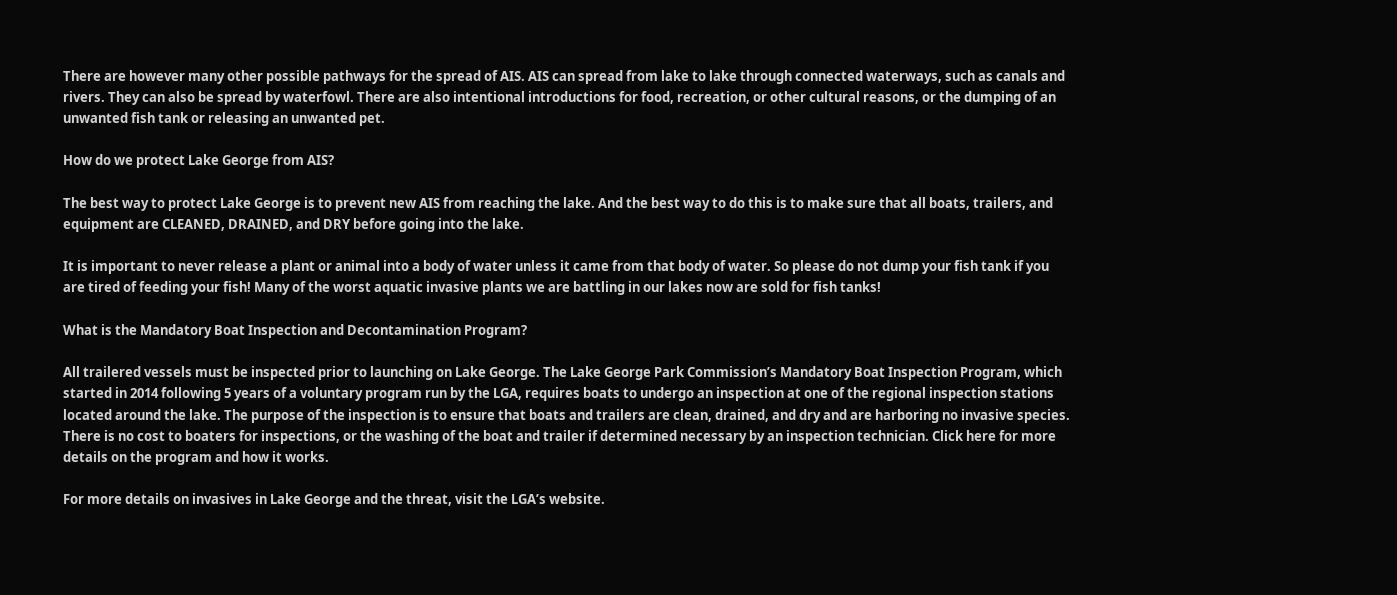There are however many other possible pathways for the spread of AIS. AIS can spread from lake to lake through connected waterways, such as canals and rivers. They can also be spread by waterfowl. There are also intentional introductions for food, recreation, or other cultural reasons, or the dumping of an unwanted fish tank or releasing an unwanted pet.

How do we protect Lake George from AIS?

The best way to protect Lake George is to prevent new AIS from reaching the lake. And the best way to do this is to make sure that all boats, trailers, and equipment are CLEANED, DRAINED, and DRY before going into the lake.

It is important to never release a plant or animal into a body of water unless it came from that body of water. So please do not dump your fish tank if you are tired of feeding your fish! Many of the worst aquatic invasive plants we are battling in our lakes now are sold for fish tanks!

What is the Mandatory Boat Inspection and Decontamination Program?

All trailered vessels must be inspected prior to launching on Lake George. The Lake George Park Commission’s Mandatory Boat Inspection Program, which started in 2014 following 5 years of a voluntary program run by the LGA, requires boats to undergo an inspection at one of the regional inspection stations located around the lake. The purpose of the inspection is to ensure that boats and trailers are clean, drained, and dry and are harboring no invasive species. There is no cost to boaters for inspections, or the washing of the boat and trailer if determined necessary by an inspection technician. Click here for more details on the program and how it works.

For more details on invasives in Lake George and the threat, visit the LGA’s website.